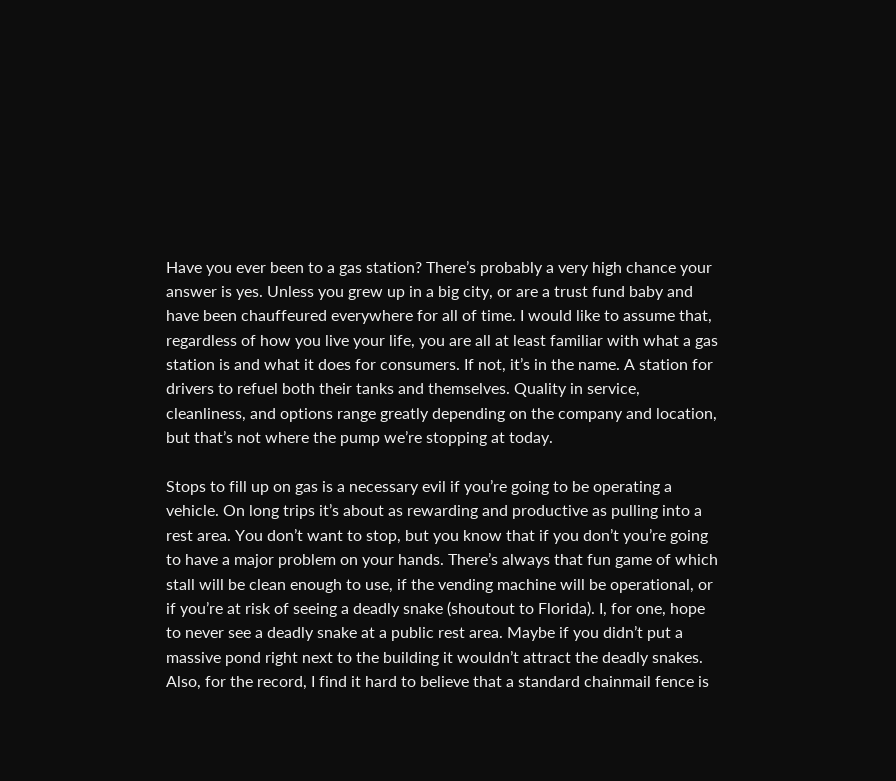Have you ever been to a gas station? There’s probably a very high chance your answer is yes. Unless you grew up in a big city, or are a trust fund baby and have been chauffeured everywhere for all of time. I would like to assume that, regardless of how you live your life, you are all at least familiar with what a gas station is and what it does for consumers. If not, it’s in the name. A station for drivers to refuel both their tanks and themselves. Quality in service, cleanliness, and options range greatly depending on the company and location, but that’s not where the pump we’re stopping at today.

Stops to fill up on gas is a necessary evil if you’re going to be operating a vehicle. On long trips it’s about as rewarding and productive as pulling into a rest area. You don’t want to stop, but you know that if you don’t you’re going to have a major problem on your hands. There’s always that fun game of which stall will be clean enough to use, if the vending machine will be operational, or if you’re at risk of seeing a deadly snake (shoutout to Florida). I, for one, hope to never see a deadly snake at a public rest area. Maybe if you didn’t put a massive pond right next to the building it wouldn’t attract the deadly snakes. Also, for the record, I find it hard to believe that a standard chainmail fence is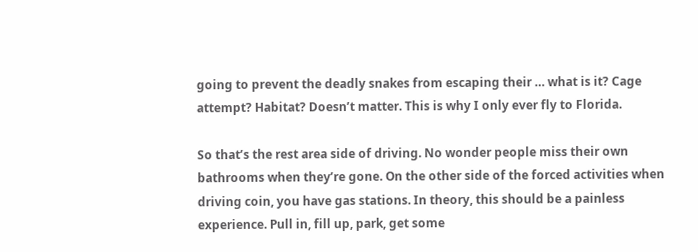going to prevent the deadly snakes from escaping their … what is it? Cage attempt? Habitat? Doesn’t matter. This is why I only ever fly to Florida.

So that’s the rest area side of driving. No wonder people miss their own bathrooms when they’re gone. On the other side of the forced activities when driving coin, you have gas stations. In theory, this should be a painless experience. Pull in, fill up, park, get some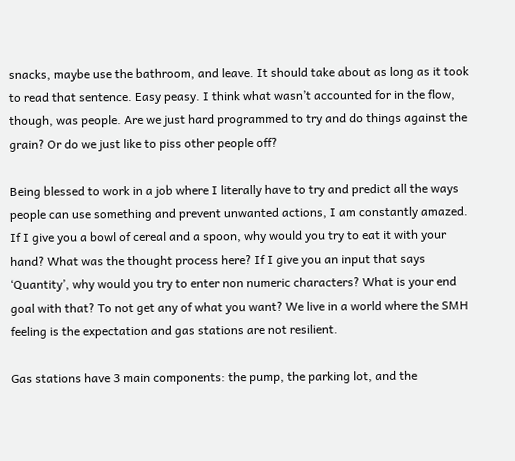snacks, maybe use the bathroom, and leave. It should take about as long as it took to read that sentence. Easy peasy. I think what wasn’t accounted for in the flow, though, was people. Are we just hard programmed to try and do things against the grain? Or do we just like to piss other people off?

Being blessed to work in a job where I literally have to try and predict all the ways people can use something and prevent unwanted actions, I am constantly amazed. If I give you a bowl of cereal and a spoon, why would you try to eat it with your hand? What was the thought process here? If I give you an input that says ‘Quantity’, why would you try to enter non numeric characters? What is your end goal with that? To not get any of what you want? We live in a world where the SMH feeling is the expectation and gas stations are not resilient.

Gas stations have 3 main components: the pump, the parking lot, and the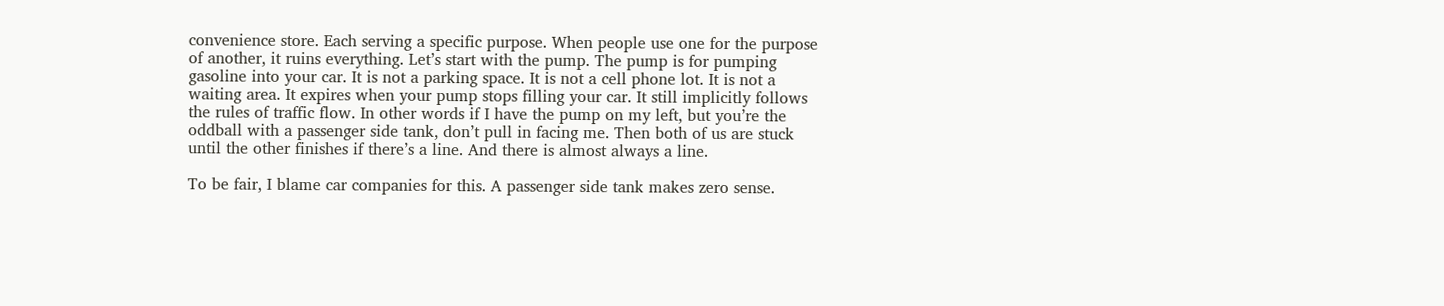convenience store. Each serving a specific purpose. When people use one for the purpose of another, it ruins everything. Let’s start with the pump. The pump is for pumping gasoline into your car. It is not a parking space. It is not a cell phone lot. It is not a waiting area. It expires when your pump stops filling your car. It still implicitly follows the rules of traffic flow. In other words if I have the pump on my left, but you’re the oddball with a passenger side tank, don’t pull in facing me. Then both of us are stuck until the other finishes if there’s a line. And there is almost always a line.

To be fair, I blame car companies for this. A passenger side tank makes zero sense.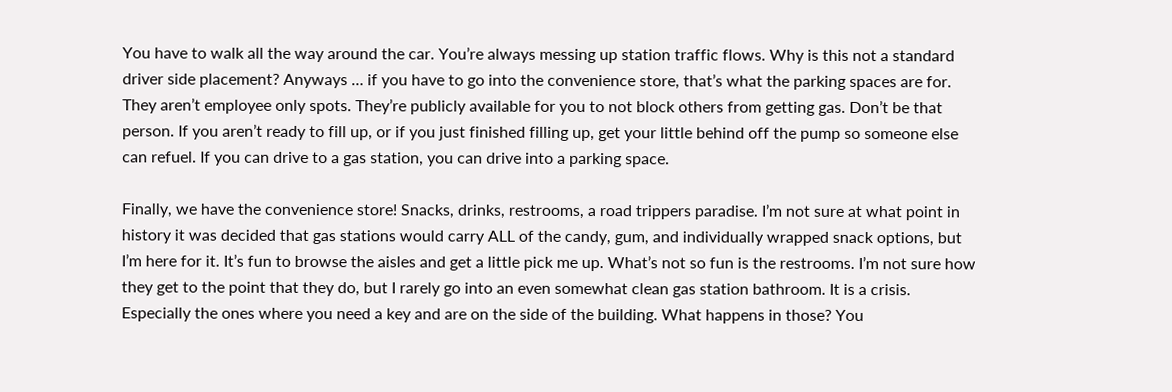You have to walk all the way around the car. You’re always messing up station traffic flows. Why is this not a standard driver side placement? Anyways … if you have to go into the convenience store, that’s what the parking spaces are for. They aren’t employee only spots. They’re publicly available for you to not block others from getting gas. Don’t be that person. If you aren’t ready to fill up, or if you just finished filling up, get your little behind off the pump so someone else can refuel. If you can drive to a gas station, you can drive into a parking space.

Finally, we have the convenience store! Snacks, drinks, restrooms, a road trippers paradise. I’m not sure at what point in history it was decided that gas stations would carry ALL of the candy, gum, and individually wrapped snack options, but I’m here for it. It’s fun to browse the aisles and get a little pick me up. What’s not so fun is the restrooms. I’m not sure how they get to the point that they do, but I rarely go into an even somewhat clean gas station bathroom. It is a crisis. Especially the ones where you need a key and are on the side of the building. What happens in those? You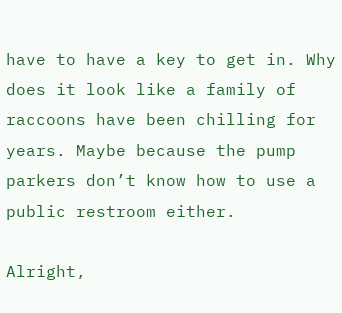have to have a key to get in. Why does it look like a family of raccoons have been chilling for years. Maybe because the pump parkers don’t know how to use a public restroom either.

Alright,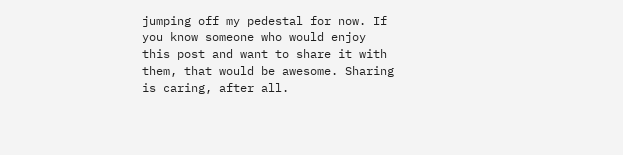jumping off my pedestal for now. If you know someone who would enjoy this post and want to share it with them, that would be awesome. Sharing is caring, after all.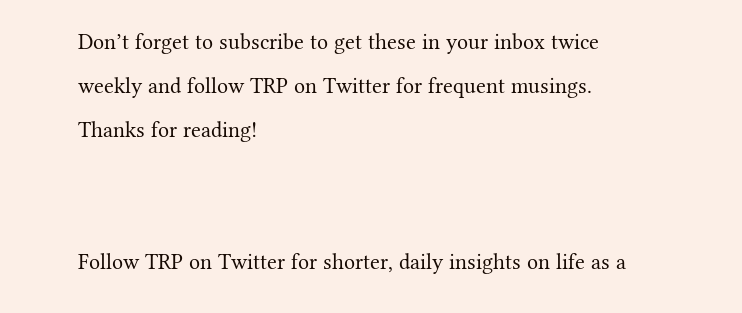Don’t forget to subscribe to get these in your inbox twice weekly and follow TRP on Twitter for frequent musings. Thanks for reading!


Follow TRP on Twitter for shorter, daily insights on life as a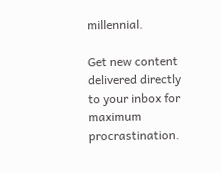millennial.

Get new content delivered directly to your inbox for maximum procrastination.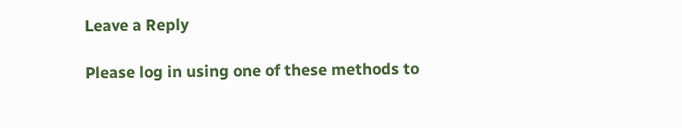Leave a Reply

Please log in using one of these methods to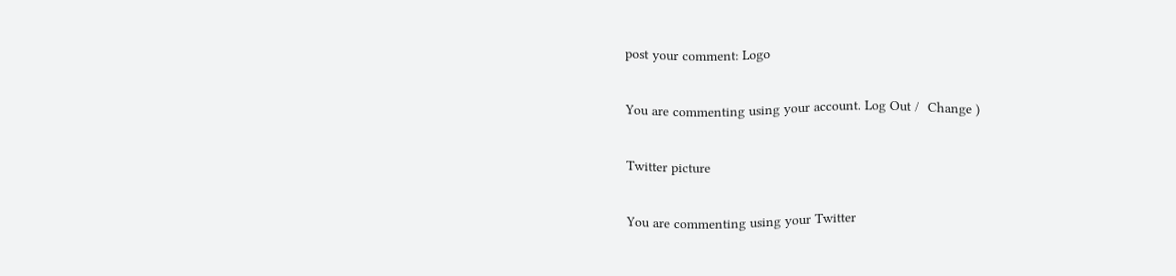post your comment: Logo

You are commenting using your account. Log Out /  Change )

Twitter picture

You are commenting using your Twitter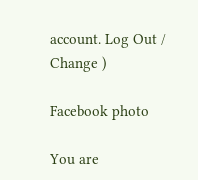account. Log Out /  Change )

Facebook photo

You are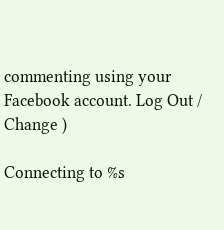commenting using your Facebook account. Log Out /  Change )

Connecting to %s